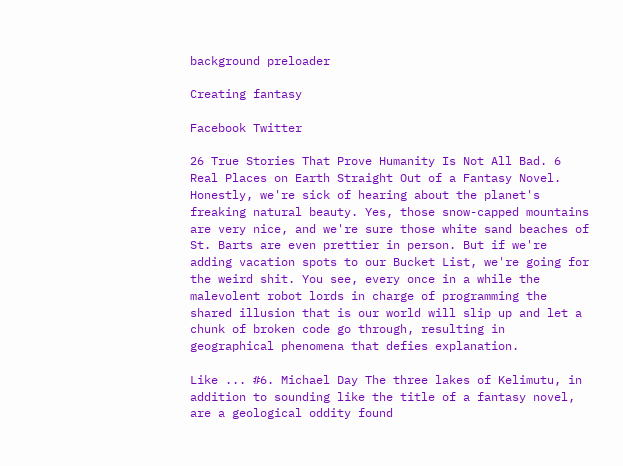background preloader

Creating fantasy

Facebook Twitter

26 True Stories That Prove Humanity Is Not All Bad. 6 Real Places on Earth Straight Out of a Fantasy Novel. Honestly, we're sick of hearing about the planet's freaking natural beauty. Yes, those snow-capped mountains are very nice, and we're sure those white sand beaches of St. Barts are even prettier in person. But if we're adding vacation spots to our Bucket List, we're going for the weird shit. You see, every once in a while the malevolent robot lords in charge of programming the shared illusion that is our world will slip up and let a chunk of broken code go through, resulting in geographical phenomena that defies explanation.

Like ... #6. Michael Day The three lakes of Kelimutu, in addition to sounding like the title of a fantasy novel, are a geological oddity found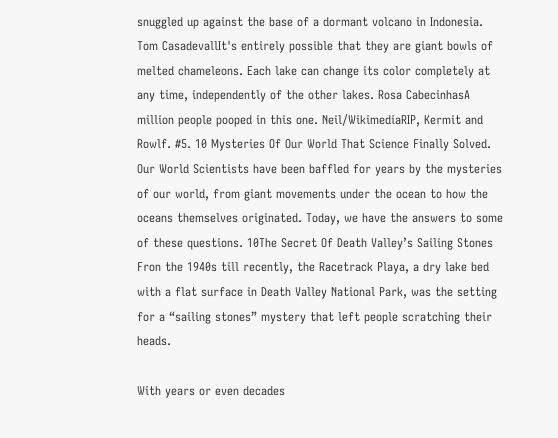snuggled up against the base of a dormant volcano in Indonesia. Tom CasadevallIt's entirely possible that they are giant bowls of melted chameleons. Each lake can change its color completely at any time, independently of the other lakes. Rosa CabecinhasA million people pooped in this one. Neil/WikimediaRIP, Kermit and Rowlf. #5. 10 Mysteries Of Our World That Science Finally Solved. Our World Scientists have been baffled for years by the mysteries of our world, from giant movements under the ocean to how the oceans themselves originated. Today, we have the answers to some of these questions. 10The Secret Of Death Valley’s Sailing Stones Fron the 1940s till recently, the Racetrack Playa, a dry lake bed with a flat surface in Death Valley National Park, was the setting for a “sailing stones” mystery that left people scratching their heads.

With years or even decades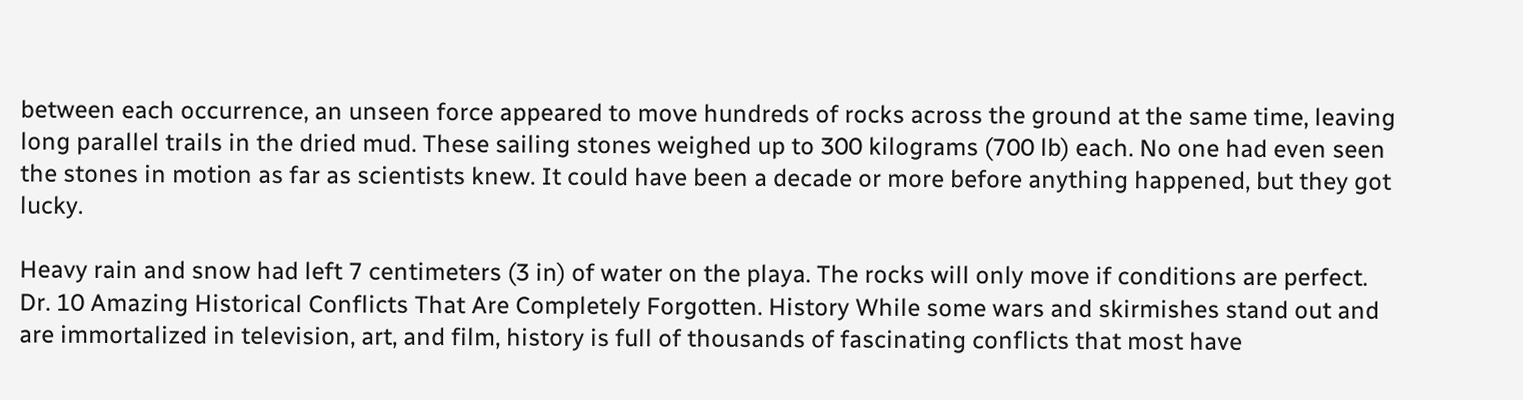between each occurrence, an unseen force appeared to move hundreds of rocks across the ground at the same time, leaving long parallel trails in the dried mud. These sailing stones weighed up to 300 kilograms (700 lb) each. No one had even seen the stones in motion as far as scientists knew. It could have been a decade or more before anything happened, but they got lucky.

Heavy rain and snow had left 7 centimeters (3 in) of water on the playa. The rocks will only move if conditions are perfect. Dr. 10 Amazing Historical Conflicts That Are Completely Forgotten. History While some wars and skirmishes stand out and are immortalized in television, art, and film, history is full of thousands of fascinating conflicts that most have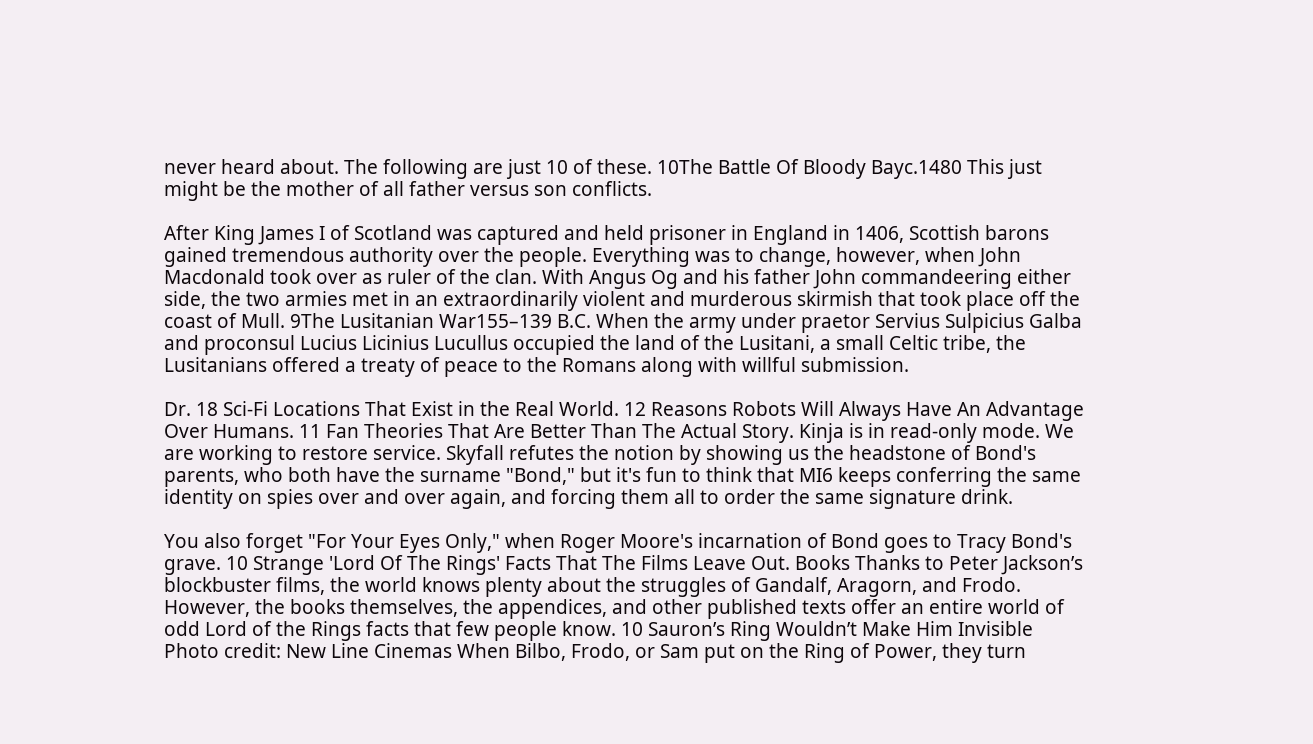never heard about. The following are just 10 of these. 10The Battle Of Bloody Bayc.1480 This just might be the mother of all father versus son conflicts.

After King James I of Scotland was captured and held prisoner in England in 1406, Scottish barons gained tremendous authority over the people. Everything was to change, however, when John Macdonald took over as ruler of the clan. With Angus Og and his father John commandeering either side, the two armies met in an extraordinarily violent and murderous skirmish that took place off the coast of Mull. 9The Lusitanian War155–139 B.C. When the army under praetor Servius Sulpicius Galba and proconsul Lucius Licinius Lucullus occupied the land of the Lusitani, a small Celtic tribe, the Lusitanians offered a treaty of peace to the Romans along with willful submission.

Dr. 18 Sci-Fi Locations That Exist in the Real World. 12 Reasons Robots Will Always Have An Advantage Over Humans. 11 Fan Theories That Are Better Than The Actual Story. Kinja is in read-only mode. We are working to restore service. Skyfall refutes the notion by showing us the headstone of Bond's parents, who both have the surname "Bond," but it's fun to think that MI6 keeps conferring the same identity on spies over and over again, and forcing them all to order the same signature drink.

You also forget "For Your Eyes Only," when Roger Moore's incarnation of Bond goes to Tracy Bond's grave. 10 Strange 'Lord Of The Rings' Facts That The Films Leave Out. Books Thanks to Peter Jackson’s blockbuster films, the world knows plenty about the struggles of Gandalf, Aragorn, and Frodo. However, the books themselves, the appendices, and other published texts offer an entire world of odd Lord of the Rings facts that few people know. 10 Sauron’s Ring Wouldn’t Make Him Invisible Photo credit: New Line Cinemas When Bilbo, Frodo, or Sam put on the Ring of Power, they turn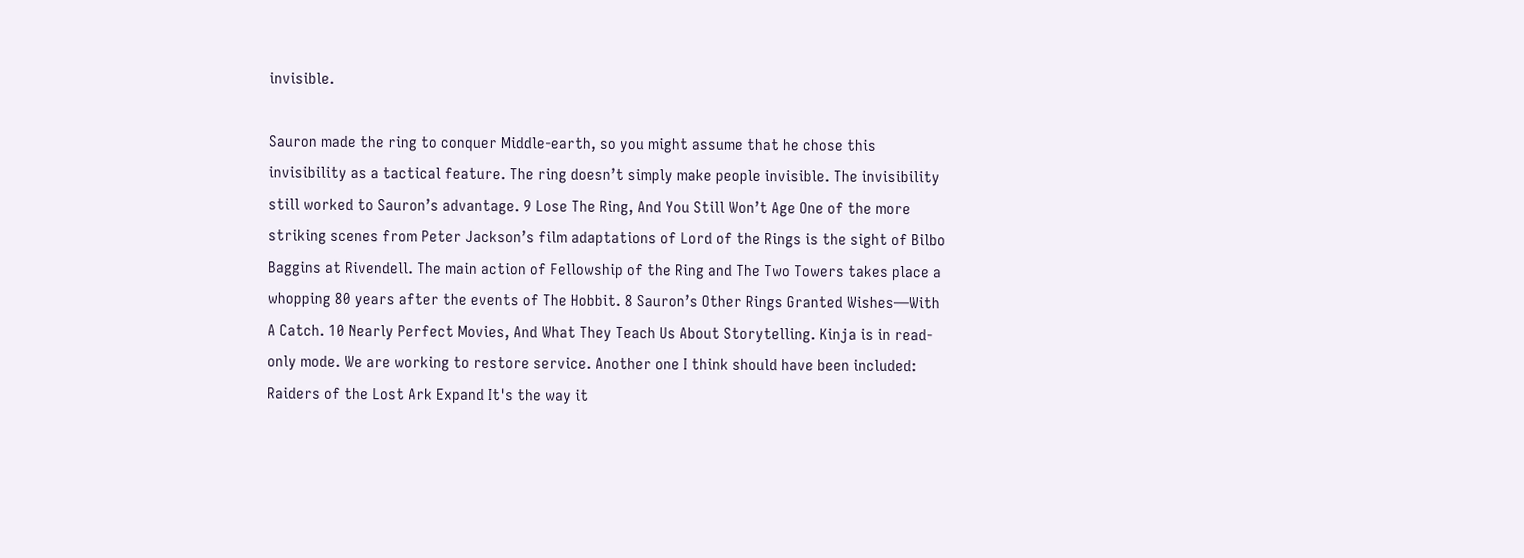invisible.

Sauron made the ring to conquer Middle-earth, so you might assume that he chose this invisibility as a tactical feature. The ring doesn’t simply make people invisible. The invisibility still worked to Sauron’s advantage. 9 Lose The Ring, And You Still Won’t Age One of the more striking scenes from Peter Jackson’s film adaptations of Lord of the Rings is the sight of Bilbo Baggins at Rivendell. The main action of Fellowship of the Ring and The Two Towers takes place a whopping 80 years after the events of The Hobbit. 8 Sauron’s Other Rings Granted Wishes—With A Catch. 10 Nearly Perfect Movies, And What They Teach Us About Storytelling. Kinja is in read-only mode. We are working to restore service. Another one I think should have been included: Raiders of the Lost Ark Expand It's the way it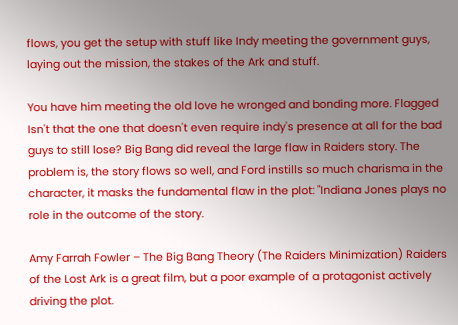flows, you get the setup with stuff like Indy meeting the government guys, laying out the mission, the stakes of the Ark and stuff.

You have him meeting the old love he wronged and bonding more. Flagged Isn't that the one that doesn't even require indy's presence at all for the bad guys to still lose? Big Bang did reveal the large flaw in Raiders story. The problem is, the story flows so well, and Ford instills so much charisma in the character, it masks the fundamental flaw in the plot: "Indiana Jones plays no role in the outcome of the story.

Amy Farrah Fowler – The Big Bang Theory (The Raiders Minimization) Raiders of the Lost Ark is a great film, but a poor example of a protagonist actively driving the plot.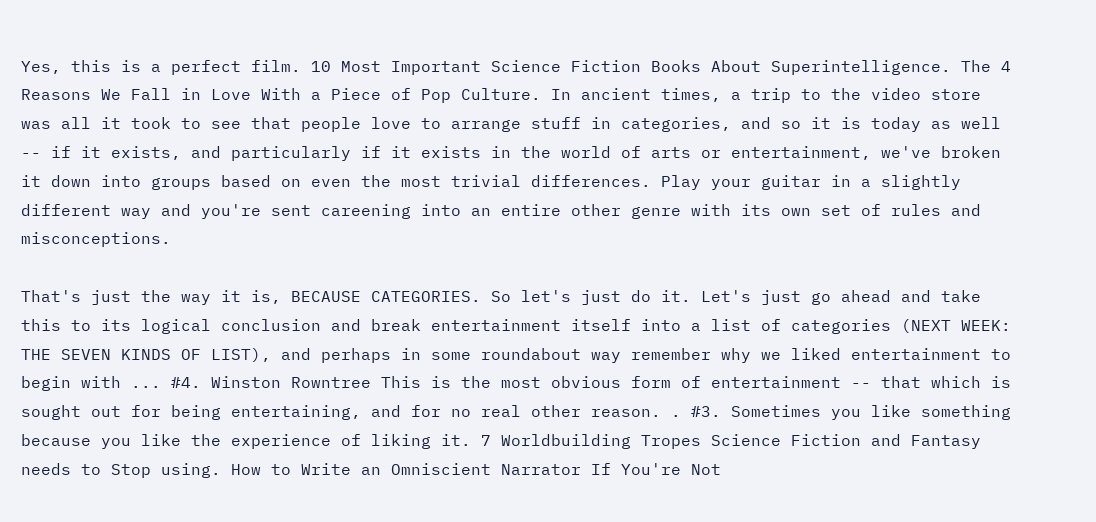Yes, this is a perfect film. 10 Most Important Science Fiction Books About Superintelligence. The 4 Reasons We Fall in Love With a Piece of Pop Culture. In ancient times, a trip to the video store was all it took to see that people love to arrange stuff in categories, and so it is today as well -- if it exists, and particularly if it exists in the world of arts or entertainment, we've broken it down into groups based on even the most trivial differences. Play your guitar in a slightly different way and you're sent careening into an entire other genre with its own set of rules and misconceptions.

That's just the way it is, BECAUSE CATEGORIES. So let's just do it. Let's just go ahead and take this to its logical conclusion and break entertainment itself into a list of categories (NEXT WEEK: THE SEVEN KINDS OF LIST), and perhaps in some roundabout way remember why we liked entertainment to begin with ... #4. Winston Rowntree This is the most obvious form of entertainment -- that which is sought out for being entertaining, and for no real other reason. . #3. Sometimes you like something because you like the experience of liking it. 7 Worldbuilding Tropes Science Fiction and Fantasy needs to Stop using. How to Write an Omniscient Narrator If You're Not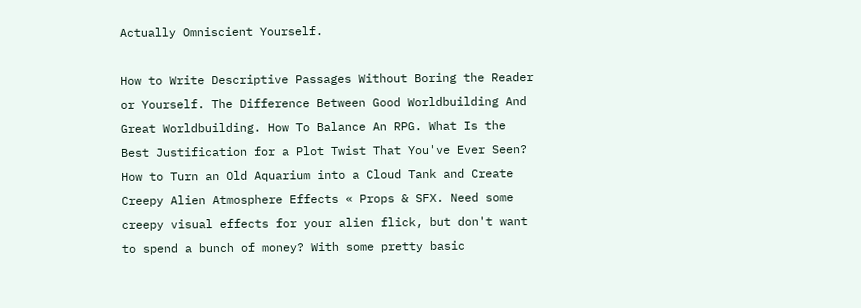Actually Omniscient Yourself.

How to Write Descriptive Passages Without Boring the Reader or Yourself. The Difference Between Good Worldbuilding And Great Worldbuilding. How To Balance An RPG. What Is the Best Justification for a Plot Twist That You've Ever Seen? How to Turn an Old Aquarium into a Cloud Tank and Create Creepy Alien Atmosphere Effects « Props & SFX. Need some creepy visual effects for your alien flick, but don't want to spend a bunch of money? With some pretty basic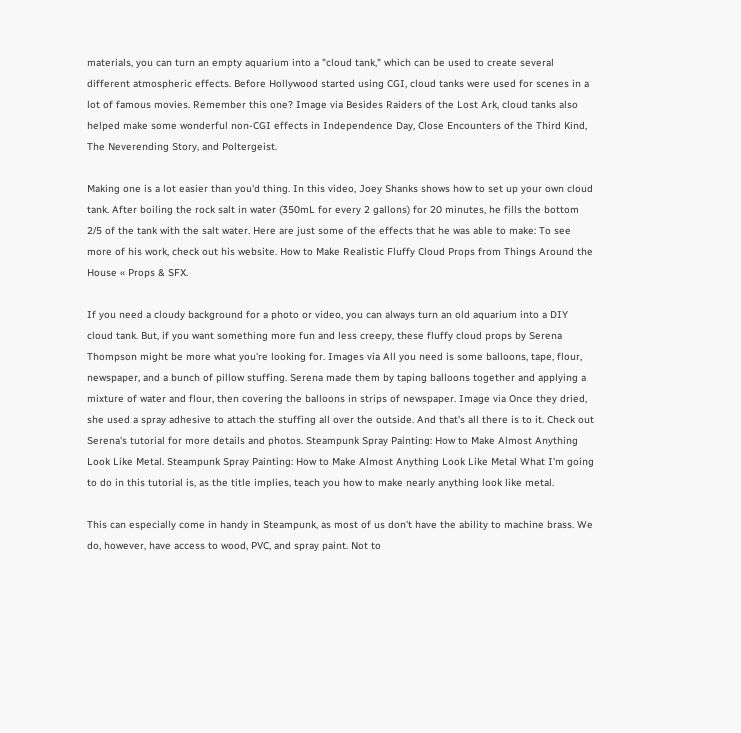materials, you can turn an empty aquarium into a "cloud tank," which can be used to create several different atmospheric effects. Before Hollywood started using CGI, cloud tanks were used for scenes in a lot of famous movies. Remember this one? Image via Besides Raiders of the Lost Ark, cloud tanks also helped make some wonderful non-CGI effects in Independence Day, Close Encounters of the Third Kind, The Neverending Story, and Poltergeist.

Making one is a lot easier than you'd thing. In this video, Joey Shanks shows how to set up your own cloud tank. After boiling the rock salt in water (350mL for every 2 gallons) for 20 minutes, he fills the bottom 2/5 of the tank with the salt water. Here are just some of the effects that he was able to make: To see more of his work, check out his website. How to Make Realistic Fluffy Cloud Props from Things Around the House « Props & SFX.

If you need a cloudy background for a photo or video, you can always turn an old aquarium into a DIY cloud tank. But, if you want something more fun and less creepy, these fluffy cloud props by Serena Thompson might be more what you're looking for. Images via All you need is some balloons, tape, flour, newspaper, and a bunch of pillow stuffing. Serena made them by taping balloons together and applying a mixture of water and flour, then covering the balloons in strips of newspaper. Image via Once they dried, she used a spray adhesive to attach the stuffing all over the outside. And that's all there is to it. Check out Serena's tutorial for more details and photos. Steampunk Spray Painting: How to Make Almost Anything Look Like Metal. Steampunk Spray Painting: How to Make Almost Anything Look Like Metal What I'm going to do in this tutorial is, as the title implies, teach you how to make nearly anything look like metal.

This can especially come in handy in Steampunk, as most of us don't have the ability to machine brass. We do, however, have access to wood, PVC, and spray paint. Not to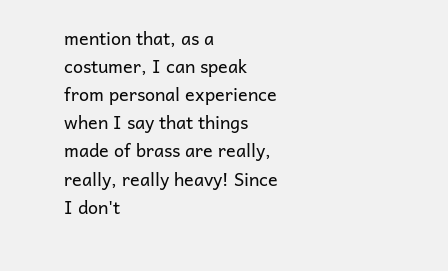mention that, as a costumer, I can speak from personal experience when I say that things made of brass are really, really, really heavy! Since I don't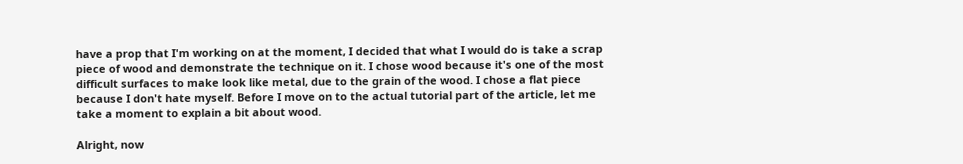have a prop that I'm working on at the moment, I decided that what I would do is take a scrap piece of wood and demonstrate the technique on it. I chose wood because it's one of the most difficult surfaces to make look like metal, due to the grain of the wood. I chose a flat piece because I don't hate myself. Before I move on to the actual tutorial part of the article, let me take a moment to explain a bit about wood.

Alright, now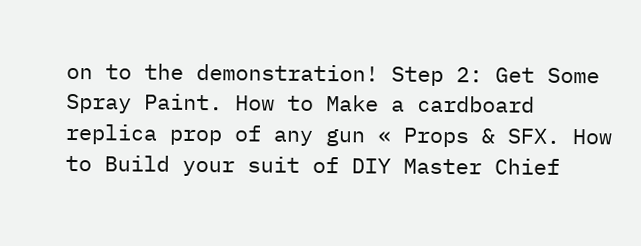on to the demonstration! Step 2: Get Some Spray Paint. How to Make a cardboard replica prop of any gun « Props & SFX. How to Build your suit of DIY Master Chief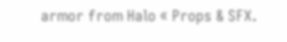armor from Halo « Props & SFX.